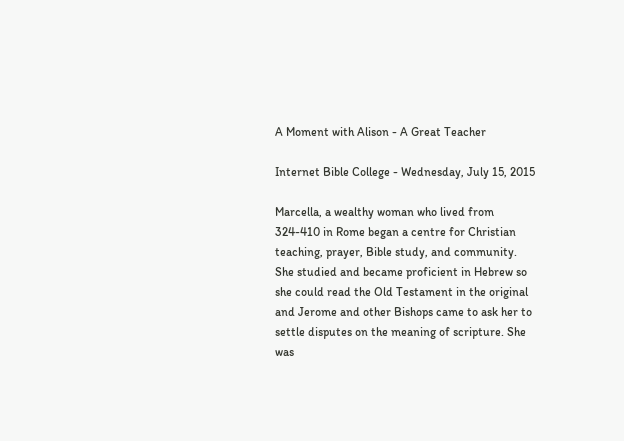A Moment with Alison - A Great Teacher

Internet Bible College - Wednesday, July 15, 2015

Marcella, a wealthy woman who lived from 324-410 in Rome began a centre for Christian teaching, prayer, Bible study, and community. She studied and became proficient in Hebrew so she could read the Old Testament in the original and Jerome and other Bishops came to ask her to settle disputes on the meaning of scripture. She was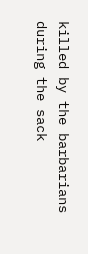killed by the barbarians during the sack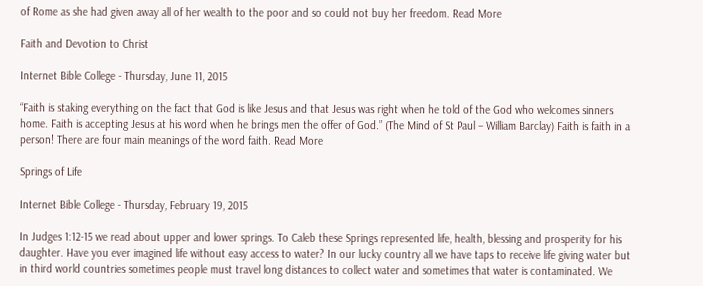of Rome as she had given away all of her wealth to the poor and so could not buy her freedom. Read More

Faith and Devotion to Christ

Internet Bible College - Thursday, June 11, 2015

“Faith is staking everything on the fact that God is like Jesus and that Jesus was right when he told of the God who welcomes sinners home. Faith is accepting Jesus at his word when he brings men the offer of God.” (The Mind of St Paul – William Barclay) Faith is faith in a person! There are four main meanings of the word faith. Read More

Springs of Life

Internet Bible College - Thursday, February 19, 2015

In Judges 1:12-15 we read about upper and lower springs. To Caleb these Springs represented life, health, blessing and prosperity for his daughter. Have you ever imagined life without easy access to water? In our lucky country all we have taps to receive life giving water but in third world countries sometimes people must travel long distances to collect water and sometimes that water is contaminated. We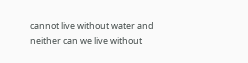cannot live without water and neither can we live without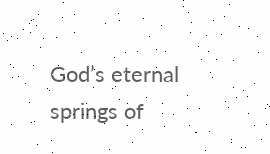God’s eternal springs of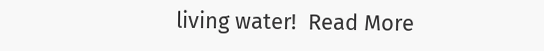living water!  Read More